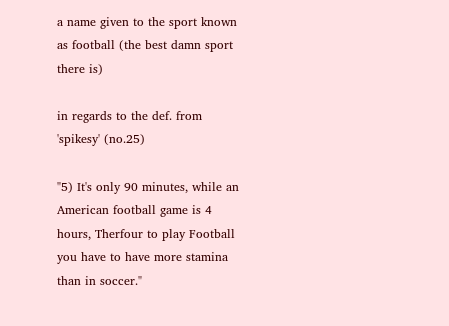a name given to the sport known as football (the best damn sport there is)

in regards to the def. from 'spikesy' (no.25)

"5) It's only 90 minutes, while an American football game is 4 hours, Therfour to play Football you have to have more stamina than in soccer."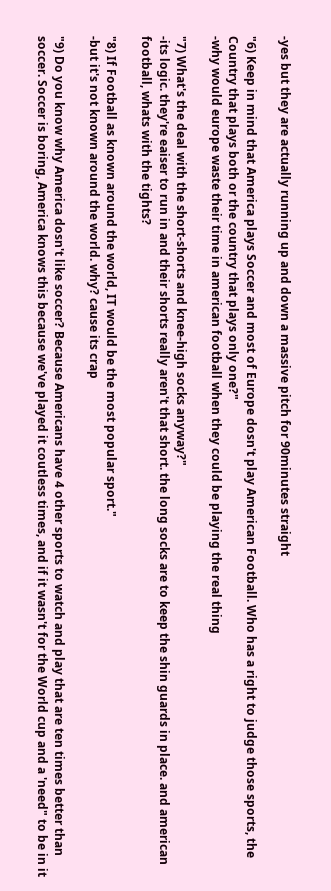-yes but they are actually running up and down a massive pitch for 90minutes straight

"6) Keep in mind that America plays Soccer and most of Europe dosn't play American Football. Who has a right to judge those sports, the Country that plays both or the country that plays only one?"
-why would europe waste their time in american football when they could be playing the real thing

"7) What's the deal with the short-shorts and knee-high socks anyway?"
-its logic. they're eaiser to run in and their shorts really aren't that short. the long socks are to keep the shin guards in place. and american football, whats with the tights?

"8) If Football as known around the world, IT would be the most popular sport."
-but it's not known around the world. why? cause its crap

"9) Do you know why America dosn't like soccer? Because Americans have 4 other sports to watch and play that are ten times better than soccer. Soccer is boring, America knows this because we've played it coutless times, and if it wasn't for the World cup and a 'need" to be in it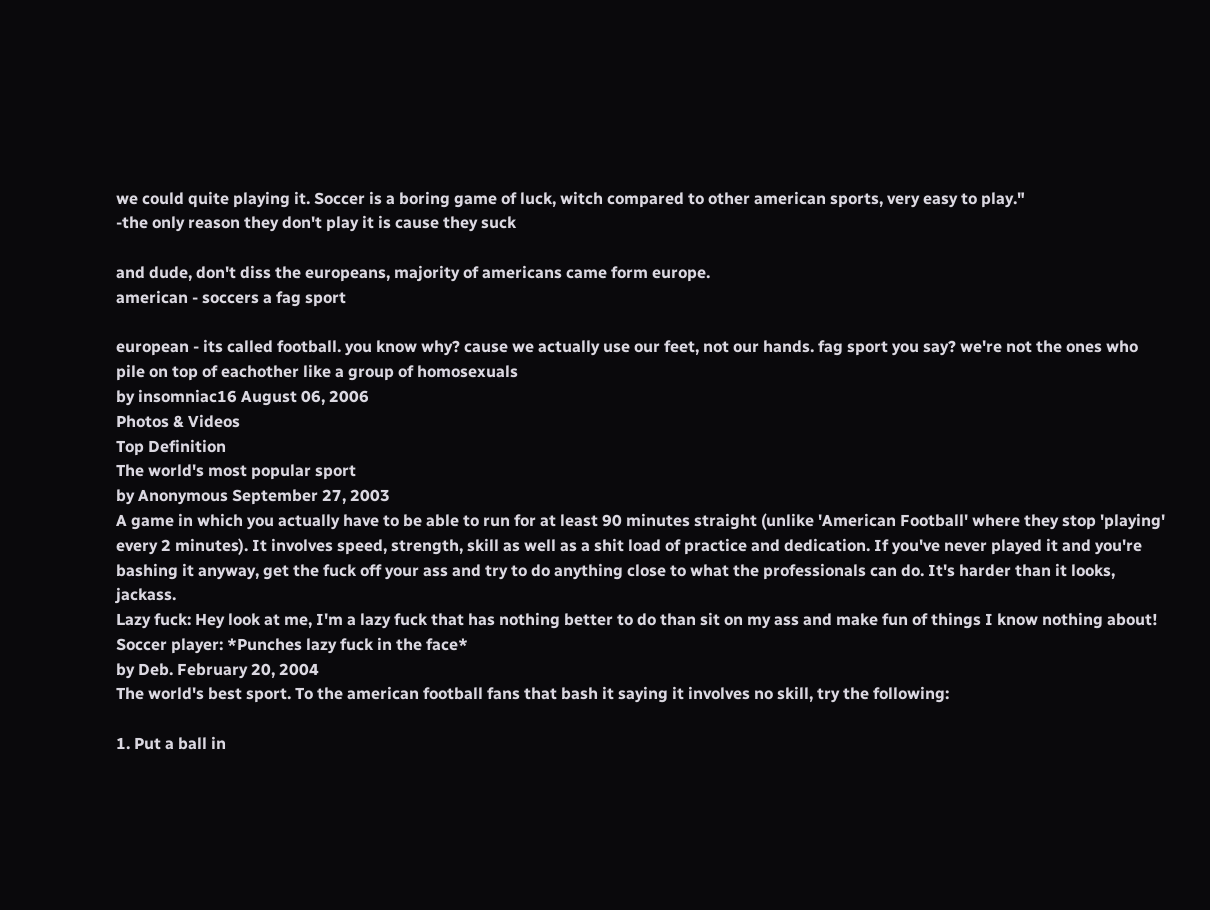we could quite playing it. Soccer is a boring game of luck, witch compared to other american sports, very easy to play."
-the only reason they don't play it is cause they suck

and dude, don't diss the europeans, majority of americans came form europe.
american - soccers a fag sport

european - its called football. you know why? cause we actually use our feet, not our hands. fag sport you say? we're not the ones who pile on top of eachother like a group of homosexuals
by insomniac16 August 06, 2006
Photos & Videos
Top Definition
The world's most popular sport
by Anonymous September 27, 2003
A game in which you actually have to be able to run for at least 90 minutes straight (unlike 'American Football' where they stop 'playing' every 2 minutes). It involves speed, strength, skill as well as a shit load of practice and dedication. If you've never played it and you're bashing it anyway, get the fuck off your ass and try to do anything close to what the professionals can do. It's harder than it looks, jackass.
Lazy fuck: Hey look at me, I'm a lazy fuck that has nothing better to do than sit on my ass and make fun of things I know nothing about!
Soccer player: *Punches lazy fuck in the face*
by Deb. February 20, 2004
The world's best sport. To the american football fans that bash it saying it involves no skill, try the following:

1. Put a ball in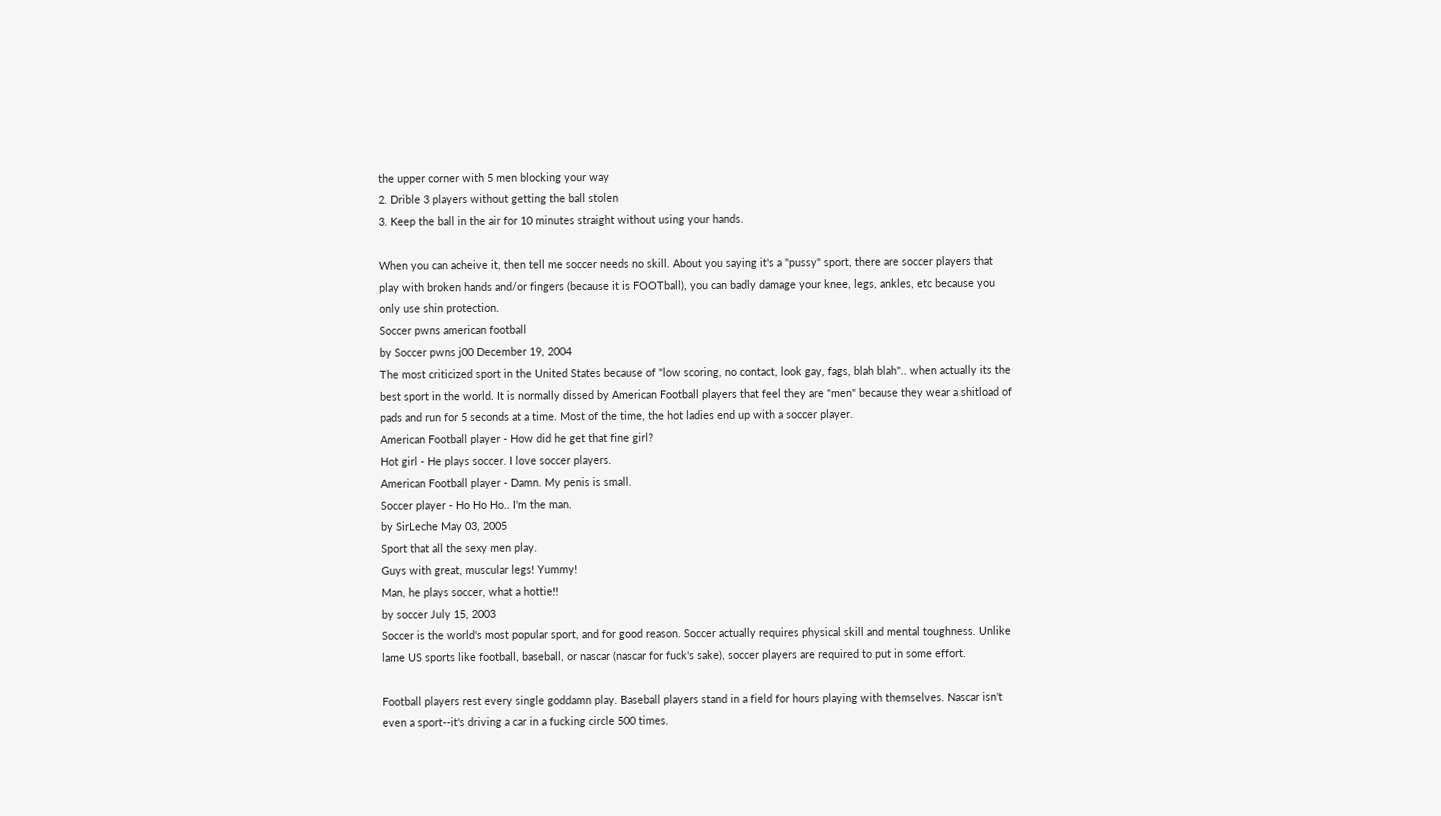the upper corner with 5 men blocking your way
2. Drible 3 players without getting the ball stolen
3. Keep the ball in the air for 10 minutes straight without using your hands.

When you can acheive it, then tell me soccer needs no skill. About you saying it's a "pussy" sport, there are soccer players that play with broken hands and/or fingers (because it is FOOTball), you can badly damage your knee, legs, ankles, etc because you only use shin protection.
Soccer pwns american football
by Soccer pwns j00 December 19, 2004
The most criticized sport in the United States because of "low scoring, no contact, look gay, fags, blah blah".. when actually its the best sport in the world. It is normally dissed by American Football players that feel they are "men" because they wear a shitload of pads and run for 5 seconds at a time. Most of the time, the hot ladies end up with a soccer player.
American Football player - How did he get that fine girl?
Hot girl - He plays soccer. I love soccer players.
American Football player - Damn. My penis is small.
Soccer player - Ho Ho Ho.. I'm the man.
by SirLeche May 03, 2005
Sport that all the sexy men play.
Guys with great, muscular legs! Yummy!
Man, he plays soccer, what a hottie!!
by soccer July 15, 2003
Soccer is the world's most popular sport, and for good reason. Soccer actually requires physical skill and mental toughness. Unlike lame US sports like football, baseball, or nascar (nascar for fuck's sake), soccer players are required to put in some effort.

Football players rest every single goddamn play. Baseball players stand in a field for hours playing with themselves. Nascar isn't even a sport--it's driving a car in a fucking circle 500 times.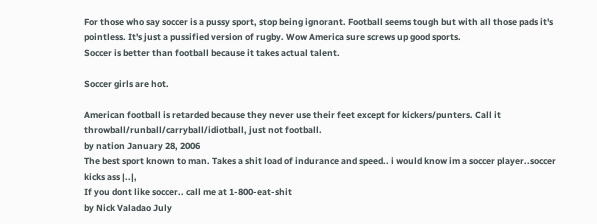For those who say soccer is a pussy sport, stop being ignorant. Football seems tough but with all those pads it's pointless. It's just a pussified version of rugby. Wow America sure screws up good sports.
Soccer is better than football because it takes actual talent.

Soccer girls are hot.

American football is retarded because they never use their feet except for kickers/punters. Call it throwball/runball/carryball/idiotball, just not football.
by nation January 28, 2006
The best sport known to man. Takes a shit load of indurance and speed.. i would know im a soccer player..soccer kicks ass |..|,
If you dont like soccer.. call me at 1-800-eat-shit
by Nick Valadao July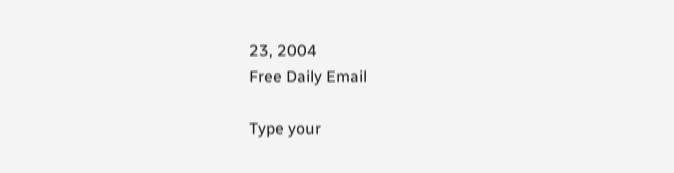23, 2004
Free Daily Email

Type your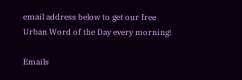email address below to get our free Urban Word of the Day every morning!

Emails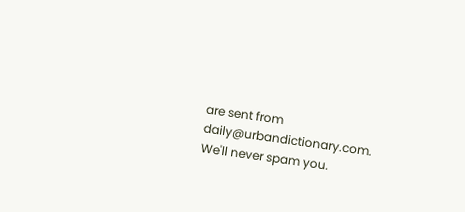are sent from daily@urbandictionary.com. We'll never spam you.